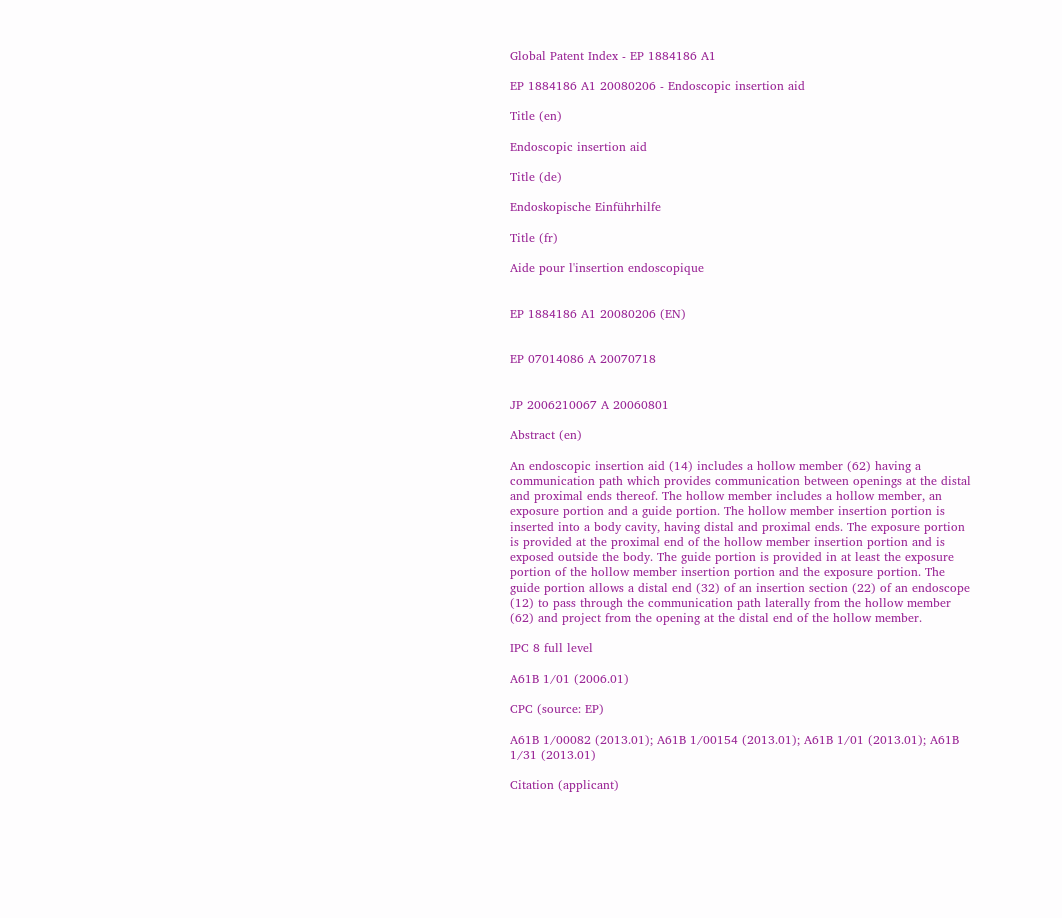Global Patent Index - EP 1884186 A1

EP 1884186 A1 20080206 - Endoscopic insertion aid

Title (en)

Endoscopic insertion aid

Title (de)

Endoskopische Einführhilfe

Title (fr)

Aide pour l'insertion endoscopique


EP 1884186 A1 20080206 (EN)


EP 07014086 A 20070718


JP 2006210067 A 20060801

Abstract (en)

An endoscopic insertion aid (14) includes a hollow member (62) having a communication path which provides communication between openings at the distal and proximal ends thereof. The hollow member includes a hollow member, an exposure portion and a guide portion. The hollow member insertion portion is inserted into a body cavity, having distal and proximal ends. The exposure portion is provided at the proximal end of the hollow member insertion portion and is exposed outside the body. The guide portion is provided in at least the exposure portion of the hollow member insertion portion and the exposure portion. The guide portion allows a distal end (32) of an insertion section (22) of an endoscope (12) to pass through the communication path laterally from the hollow member (62) and project from the opening at the distal end of the hollow member.

IPC 8 full level

A61B 1/01 (2006.01)

CPC (source: EP)

A61B 1/00082 (2013.01); A61B 1/00154 (2013.01); A61B 1/01 (2013.01); A61B 1/31 (2013.01)

Citation (applicant)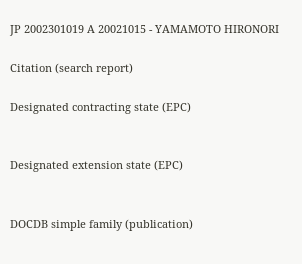JP 2002301019 A 20021015 - YAMAMOTO HIRONORI

Citation (search report)

Designated contracting state (EPC)


Designated extension state (EPC)


DOCDB simple family (publication)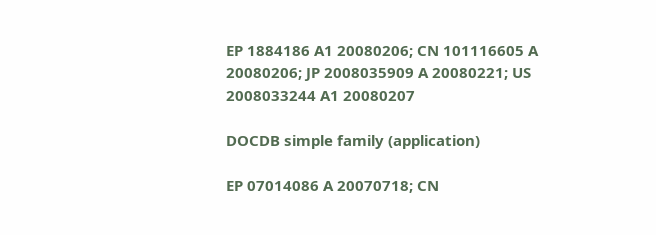EP 1884186 A1 20080206; CN 101116605 A 20080206; JP 2008035909 A 20080221; US 2008033244 A1 20080207

DOCDB simple family (application)

EP 07014086 A 20070718; CN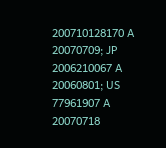200710128170 A 20070709; JP 2006210067 A 20060801; US 77961907 A 20070718